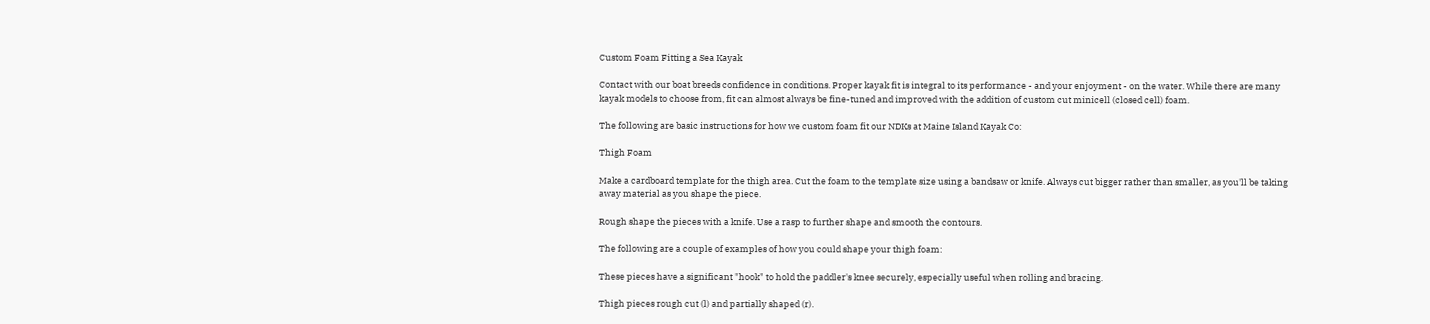Custom Foam Fitting a Sea Kayak

Contact with our boat breeds confidence in conditions. Proper kayak fit is integral to its performance - and your enjoyment - on the water. While there are many kayak models to choose from, fit can almost always be fine-tuned and improved with the addition of custom cut minicell (closed cell) foam.

The following are basic instructions for how we custom foam fit our NDKs at Maine Island Kayak Co:

Thigh Foam

Make a cardboard template for the thigh area. Cut the foam to the template size using a bandsaw or knife. Always cut bigger rather than smaller, as you'll be taking away material as you shape the piece.

Rough shape the pieces with a knife. Use a rasp to further shape and smooth the contours.

The following are a couple of examples of how you could shape your thigh foam:

These pieces have a significant "hook" to hold the paddler's knee securely, especially useful when rolling and bracing.

Thigh pieces rough cut (l) and partially shaped (r).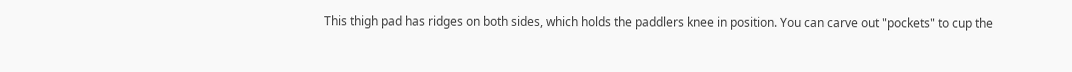This thigh pad has ridges on both sides, which holds the paddlers knee in position. You can carve out "pockets" to cup the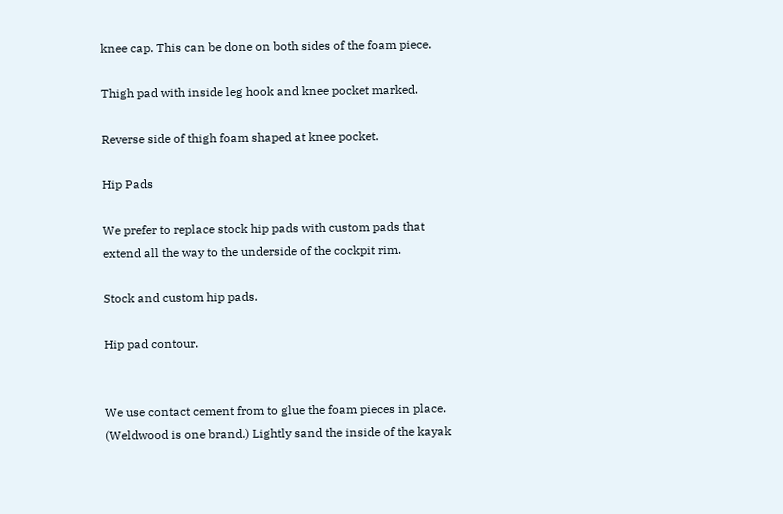knee cap. This can be done on both sides of the foam piece.

Thigh pad with inside leg hook and knee pocket marked.

Reverse side of thigh foam shaped at knee pocket.

Hip Pads

We prefer to replace stock hip pads with custom pads that extend all the way to the underside of the cockpit rim.

Stock and custom hip pads.

Hip pad contour.


We use contact cement from to glue the foam pieces in place. (Weldwood is one brand.) Lightly sand the inside of the kayak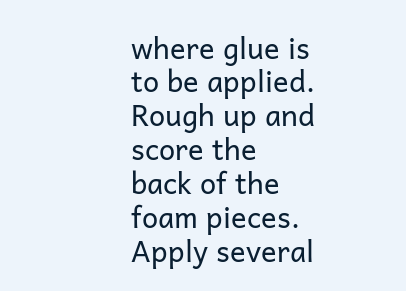where glue is to be applied. Rough up and score the back of the foam pieces. Apply several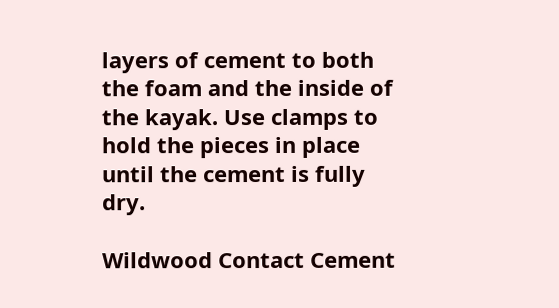layers of cement to both the foam and the inside of the kayak. Use clamps to hold the pieces in place until the cement is fully dry.

Wildwood Contact Cement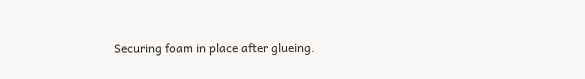Securing foam in place after glueing.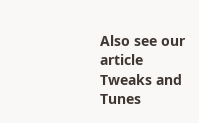Also see our article Tweaks and Tunes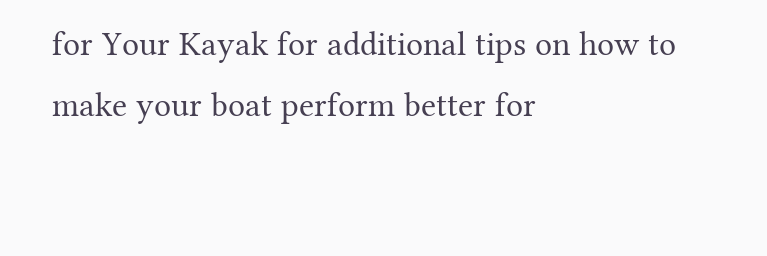for Your Kayak for additional tips on how to make your boat perform better for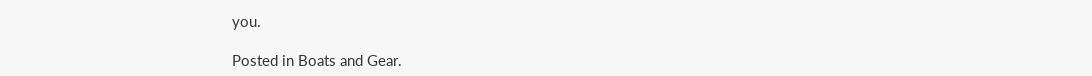you.

Posted in Boats and Gear.